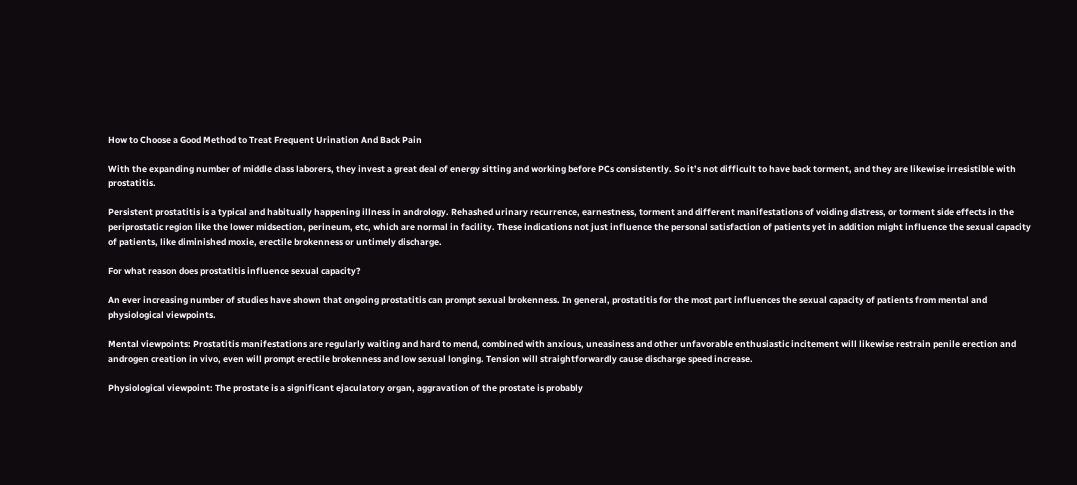How to Choose a Good Method to Treat Frequent Urination And Back Pain

With the expanding number of middle class laborers, they invest a great deal of energy sitting and working before PCs consistently. So it’s not difficult to have back torment, and they are likewise irresistible with prostatitis.

Persistent prostatitis is a typical and habitually happening illness in andrology. Rehashed urinary recurrence, earnestness, torment and different manifestations of voiding distress, or torment side effects in the periprostatic region like the lower midsection, perineum, etc, which are normal in facility. These indications not just influence the personal satisfaction of patients yet in addition might influence the sexual capacity of patients, like diminished moxie, erectile brokenness or untimely discharge.

For what reason does prostatitis influence sexual capacity?

An ever increasing number of studies have shown that ongoing prostatitis can prompt sexual brokenness. In general, prostatitis for the most part influences the sexual capacity of patients from mental and physiological viewpoints.

Mental viewpoints: Prostatitis manifestations are regularly waiting and hard to mend, combined with anxious, uneasiness and other unfavorable enthusiastic incitement will likewise restrain penile erection and androgen creation in vivo, even will prompt erectile brokenness and low sexual longing. Tension will straightforwardly cause discharge speed increase.

Physiological viewpoint: The prostate is a significant ejaculatory organ, aggravation of the prostate is probably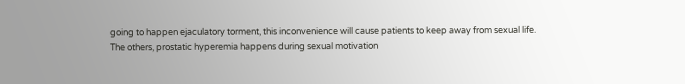going to happen ejaculatory torment, this inconvenience will cause patients to keep away from sexual life. The others, prostatic hyperemia happens during sexual motivation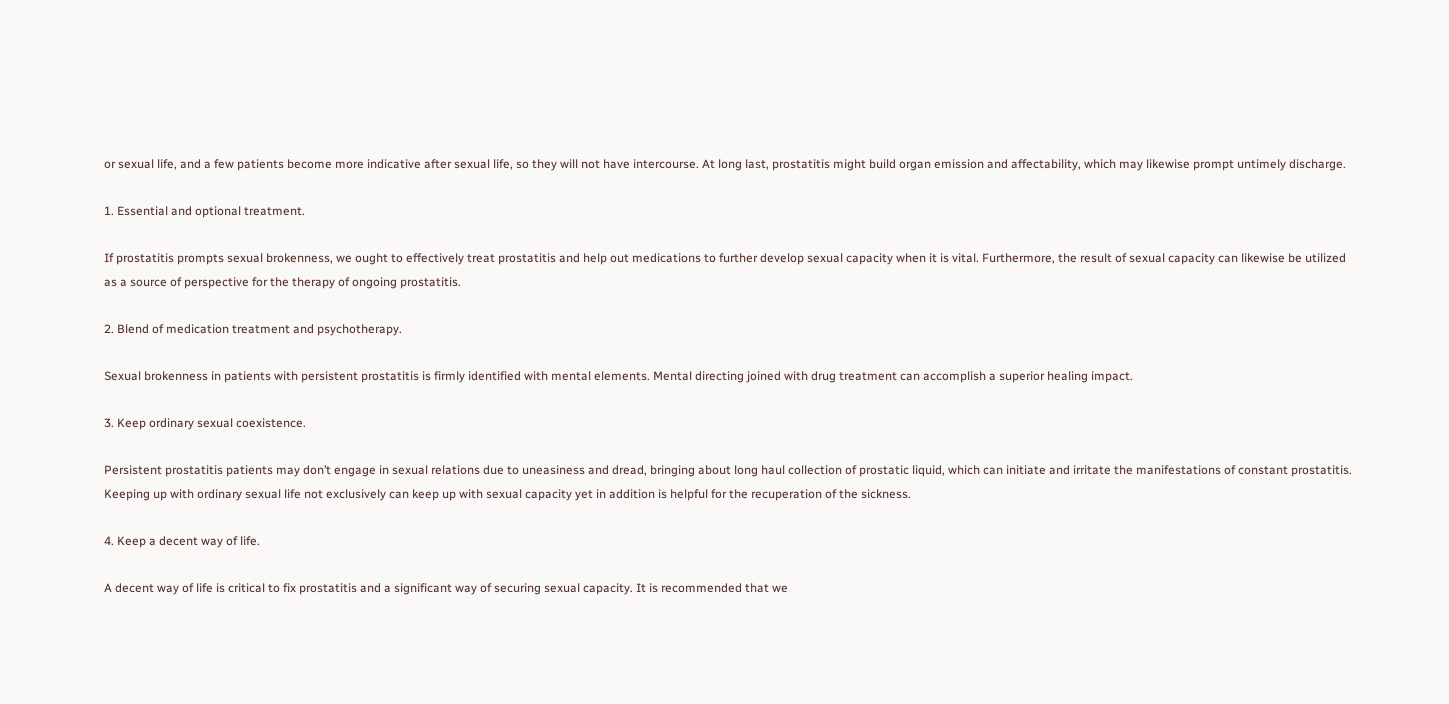or sexual life, and a few patients become more indicative after sexual life, so they will not have intercourse. At long last, prostatitis might build organ emission and affectability, which may likewise prompt untimely discharge.

1. Essential and optional treatment.

If prostatitis prompts sexual brokenness, we ought to effectively treat prostatitis and help out medications to further develop sexual capacity when it is vital. Furthermore, the result of sexual capacity can likewise be utilized as a source of perspective for the therapy of ongoing prostatitis.

2. Blend of medication treatment and psychotherapy.

Sexual brokenness in patients with persistent prostatitis is firmly identified with mental elements. Mental directing joined with drug treatment can accomplish a superior healing impact.

3. Keep ordinary sexual coexistence.

Persistent prostatitis patients may don’t engage in sexual relations due to uneasiness and dread, bringing about long haul collection of prostatic liquid, which can initiate and irritate the manifestations of constant prostatitis. Keeping up with ordinary sexual life not exclusively can keep up with sexual capacity yet in addition is helpful for the recuperation of the sickness.

4. Keep a decent way of life.

A decent way of life is critical to fix prostatitis and a significant way of securing sexual capacity. It is recommended that we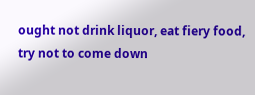ought not drink liquor, eat fiery food, try not to come down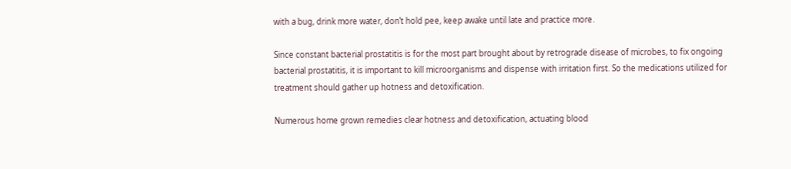with a bug, drink more water, don’t hold pee, keep awake until late and practice more.

Since constant bacterial prostatitis is for the most part brought about by retrograde disease of microbes, to fix ongoing bacterial prostatitis, it is important to kill microorganisms and dispense with irritation first. So the medications utilized for treatment should gather up hotness and detoxification.

Numerous home grown remedies clear hotness and detoxification, actuating blood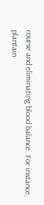course and eliminating blood balance. For instance, plantain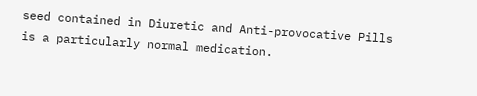seed contained in Diuretic and Anti-provocative Pills is a particularly normal medication.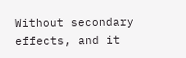Without secondary effects, and it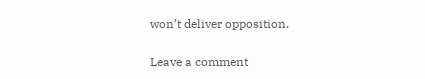won’t deliver opposition.

Leave a comment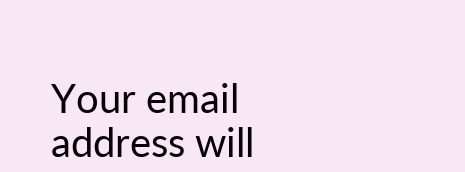Your email address will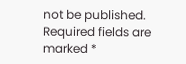not be published. Required fields are marked *